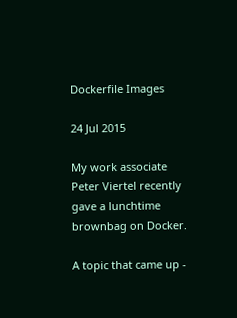Dockerfile Images

24 Jul 2015

My work associate Peter Viertel recently gave a lunchtime brownbag on Docker.

A topic that came up -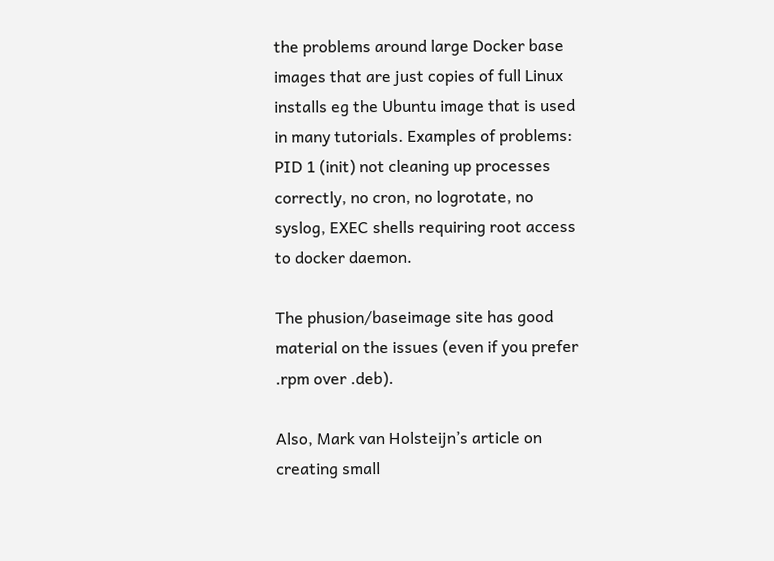the problems around large Docker base images that are just copies of full Linux installs eg the Ubuntu image that is used in many tutorials. Examples of problems: PID 1 (init) not cleaning up processes correctly, no cron, no logrotate, no syslog, EXEC shells requiring root access to docker daemon.

The phusion/baseimage site has good material on the issues (even if you prefer .rpm over .deb).

Also, Mark van Holsteijn’s article on creating small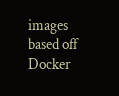images based off Docker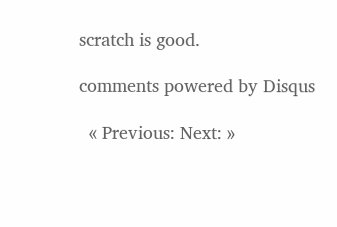scratch is good.

comments powered by Disqus

  « Previous: Next: »